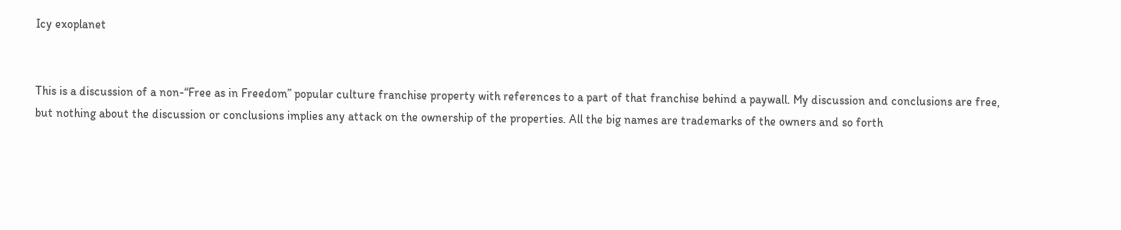Icy exoplanet


This is a discussion of a non-“Free as in Freedom” popular culture franchise property with references to a part of that franchise behind a paywall. My discussion and conclusions are free, but nothing about the discussion or conclusions implies any attack on the ownership of the properties. All the big names are trademarks of the owners and so forth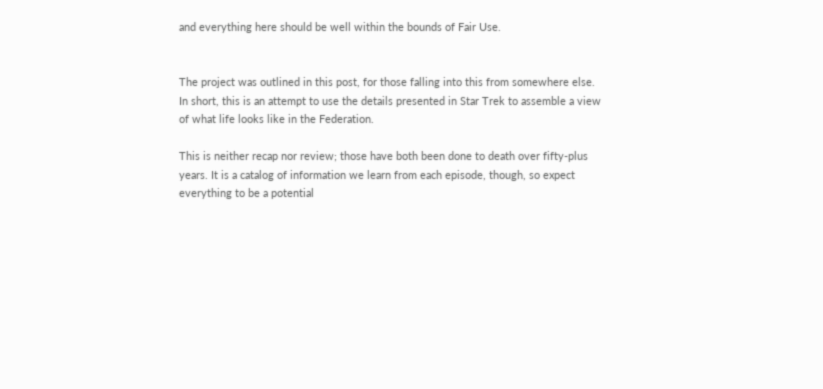and everything here should be well within the bounds of Fair Use.


The project was outlined in this post, for those falling into this from somewhere else. In short, this is an attempt to use the details presented in Star Trek to assemble a view of what life looks like in the Federation.

This is neither recap nor review; those have both been done to death over fifty-plus years. It is a catalog of information we learn from each episode, though, so expect everything to be a potential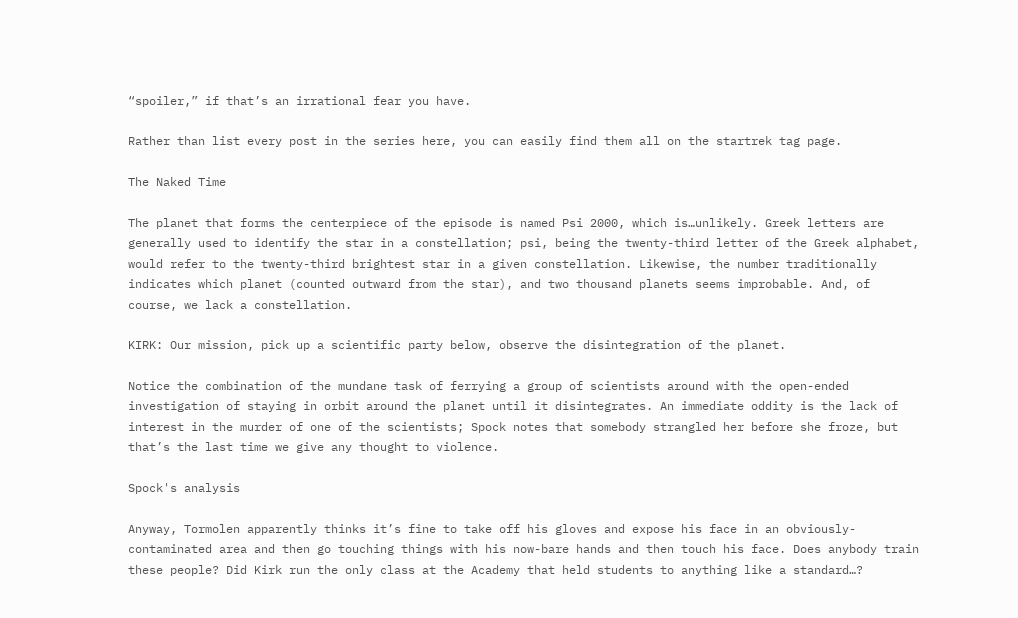“spoiler,” if that’s an irrational fear you have.

Rather than list every post in the series here, you can easily find them all on the startrek tag page.

The Naked Time

The planet that forms the centerpiece of the episode is named Psi 2000, which is…unlikely. Greek letters are generally used to identify the star in a constellation; psi, being the twenty-third letter of the Greek alphabet, would refer to the twenty-third brightest star in a given constellation. Likewise, the number traditionally indicates which planet (counted outward from the star), and two thousand planets seems improbable. And, of course, we lack a constellation.

KIRK: Our mission, pick up a scientific party below, observe the disintegration of the planet.

Notice the combination of the mundane task of ferrying a group of scientists around with the open-ended investigation of staying in orbit around the planet until it disintegrates. An immediate oddity is the lack of interest in the murder of one of the scientists; Spock notes that somebody strangled her before she froze, but that’s the last time we give any thought to violence.

Spock's analysis

Anyway, Tormolen apparently thinks it’s fine to take off his gloves and expose his face in an obviously-contaminated area and then go touching things with his now-bare hands and then touch his face. Does anybody train these people? Did Kirk run the only class at the Academy that held students to anything like a standard…?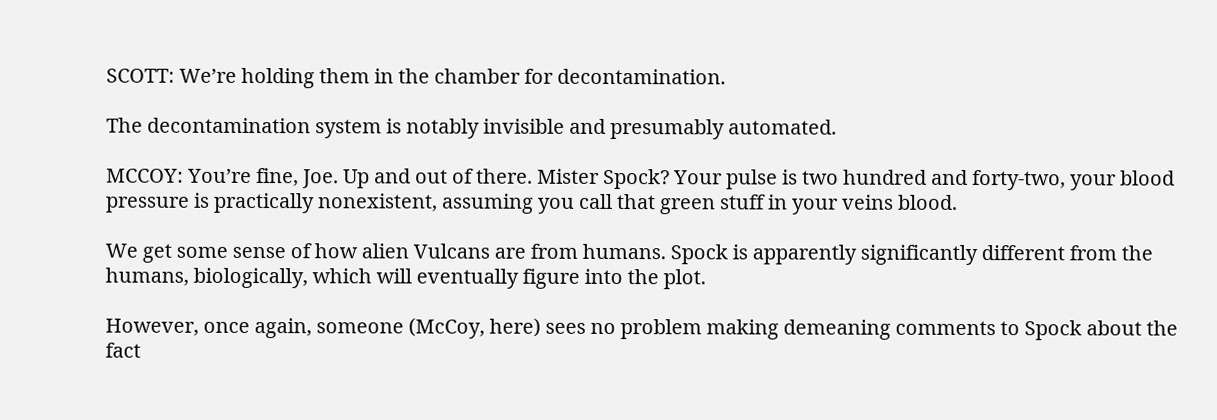SCOTT: We’re holding them in the chamber for decontamination.

The decontamination system is notably invisible and presumably automated.

MCCOY: You’re fine, Joe. Up and out of there. Mister Spock? Your pulse is two hundred and forty-two, your blood pressure is practically nonexistent, assuming you call that green stuff in your veins blood.

We get some sense of how alien Vulcans are from humans. Spock is apparently significantly different from the humans, biologically, which will eventually figure into the plot.

However, once again, someone (McCoy, here) sees no problem making demeaning comments to Spock about the fact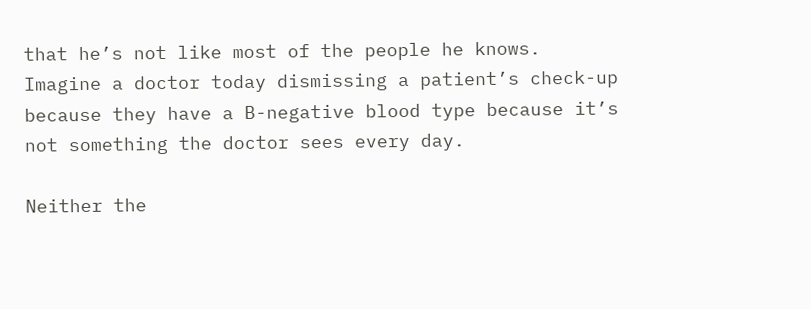that he’s not like most of the people he knows. Imagine a doctor today dismissing a patient’s check-up because they have a B-negative blood type because it’s not something the doctor sees every day.

Neither the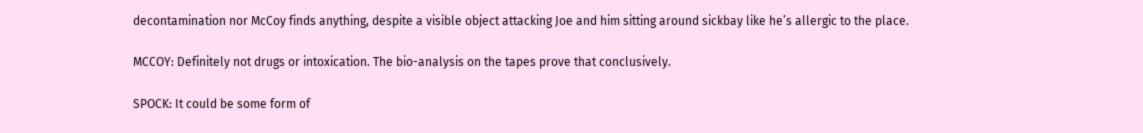decontamination nor McCoy finds anything, despite a visible object attacking Joe and him sitting around sickbay like he’s allergic to the place.

MCCOY: Definitely not drugs or intoxication. The bio-analysis on the tapes prove that conclusively.

SPOCK: It could be some form of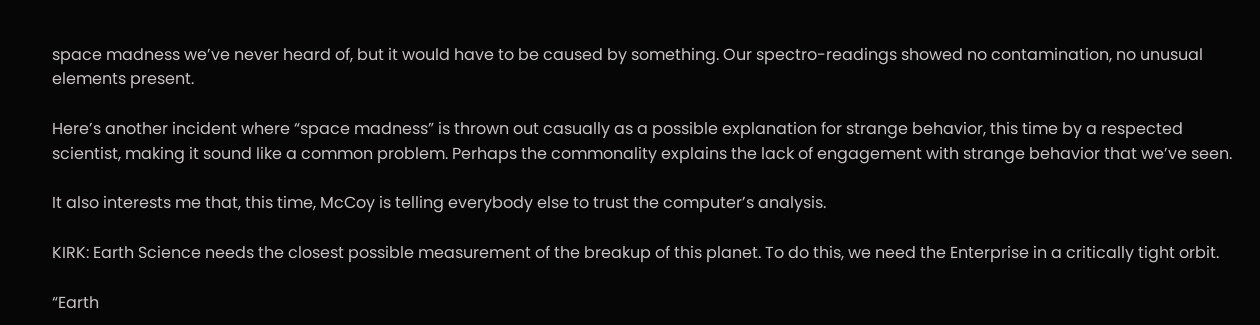space madness we’ve never heard of, but it would have to be caused by something. Our spectro-readings showed no contamination, no unusual elements present.

Here’s another incident where “space madness” is thrown out casually as a possible explanation for strange behavior, this time by a respected scientist, making it sound like a common problem. Perhaps the commonality explains the lack of engagement with strange behavior that we’ve seen.

It also interests me that, this time, McCoy is telling everybody else to trust the computer’s analysis.

KIRK: Earth Science needs the closest possible measurement of the breakup of this planet. To do this, we need the Enterprise in a critically tight orbit.

“Earth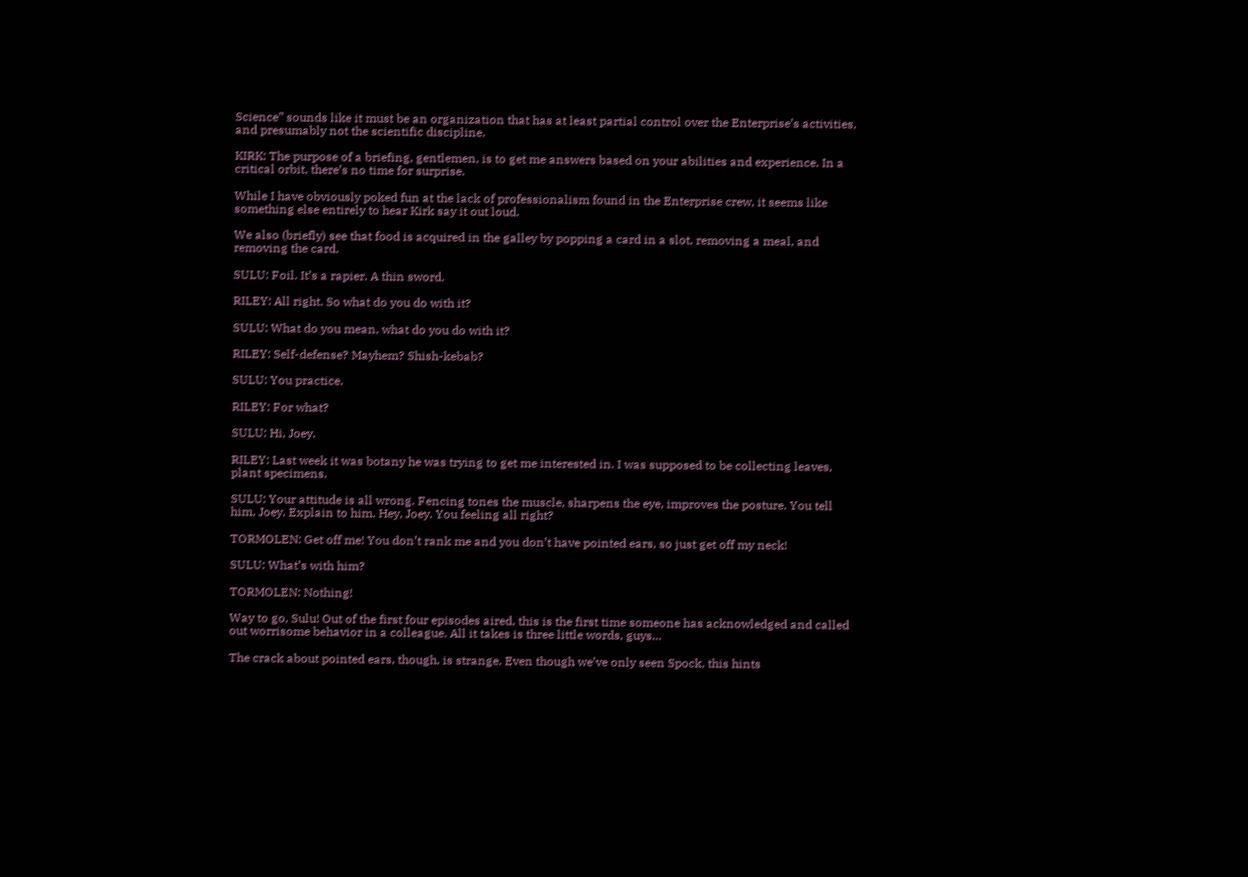Science” sounds like it must be an organization that has at least partial control over the Enterprise’s activities, and presumably not the scientific discipline.

KIRK: The purpose of a briefing, gentlemen, is to get me answers based on your abilities and experience. In a critical orbit, there’s no time for surprise.

While I have obviously poked fun at the lack of professionalism found in the Enterprise crew, it seems like something else entirely to hear Kirk say it out loud.

We also (briefly) see that food is acquired in the galley by popping a card in a slot, removing a meal, and removing the card.

SULU: Foil. It’s a rapier. A thin sword.

RILEY: All right. So what do you do with it?

SULU: What do you mean, what do you do with it?

RILEY: Self-defense? Mayhem? Shish-kebab?

SULU: You practice.

RILEY: For what?

SULU: Hi, Joey.

RILEY: Last week it was botany he was trying to get me interested in. I was supposed to be collecting leaves, plant specimens.

SULU: Your attitude is all wrong. Fencing tones the muscle, sharpens the eye, improves the posture. You tell him, Joey. Explain to him. Hey, Joey. You feeling all right?

TORMOLEN: Get off me! You don’t rank me and you don’t have pointed ears, so just get off my neck!

SULU: What’s with him?

TORMOLEN: Nothing!

Way to go, Sulu! Out of the first four episodes aired, this is the first time someone has acknowledged and called out worrisome behavior in a colleague. All it takes is three little words, guys…

The crack about pointed ears, though, is strange. Even though we’ve only seen Spock, this hints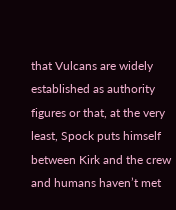that Vulcans are widely established as authority figures or that, at the very least, Spock puts himself between Kirk and the crew and humans haven’t met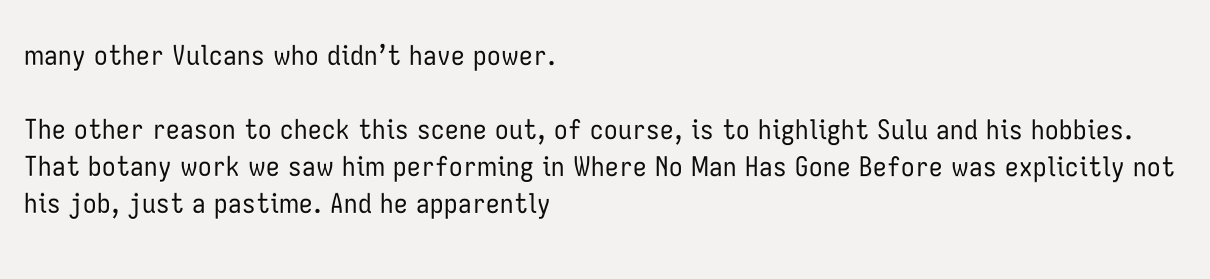many other Vulcans who didn’t have power.

The other reason to check this scene out, of course, is to highlight Sulu and his hobbies. That botany work we saw him performing in Where No Man Has Gone Before was explicitly not his job, just a pastime. And he apparently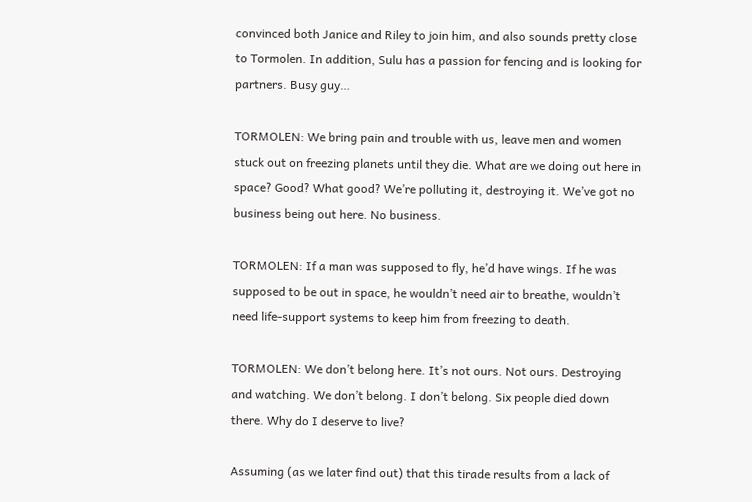convinced both Janice and Riley to join him, and also sounds pretty close to Tormolen. In addition, Sulu has a passion for fencing and is looking for partners. Busy guy…

TORMOLEN: We bring pain and trouble with us, leave men and women stuck out on freezing planets until they die. What are we doing out here in space? Good? What good? We’re polluting it, destroying it. We’ve got no business being out here. No business.

TORMOLEN: If a man was supposed to fly, he’d have wings. If he was supposed to be out in space, he wouldn’t need air to breathe, wouldn’t need life-support systems to keep him from freezing to death.

TORMOLEN: We don’t belong here. It’s not ours. Not ours. Destroying and watching. We don’t belong. I don’t belong. Six people died down there. Why do I deserve to live?

Assuming (as we later find out) that this tirade results from a lack of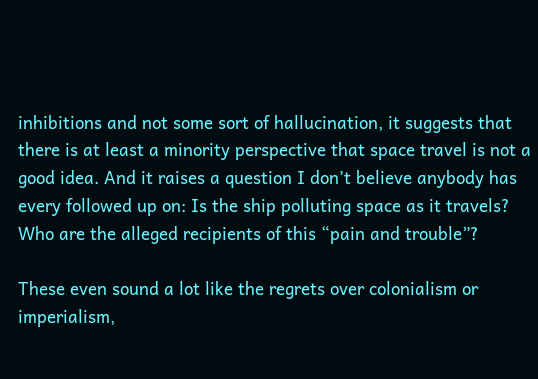inhibitions and not some sort of hallucination, it suggests that there is at least a minority perspective that space travel is not a good idea. And it raises a question I don’t believe anybody has every followed up on: Is the ship polluting space as it travels? Who are the alleged recipients of this “pain and trouble”?

These even sound a lot like the regrets over colonialism or imperialism,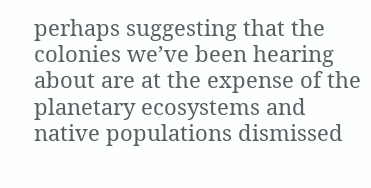perhaps suggesting that the colonies we’ve been hearing about are at the expense of the planetary ecosystems and native populations dismissed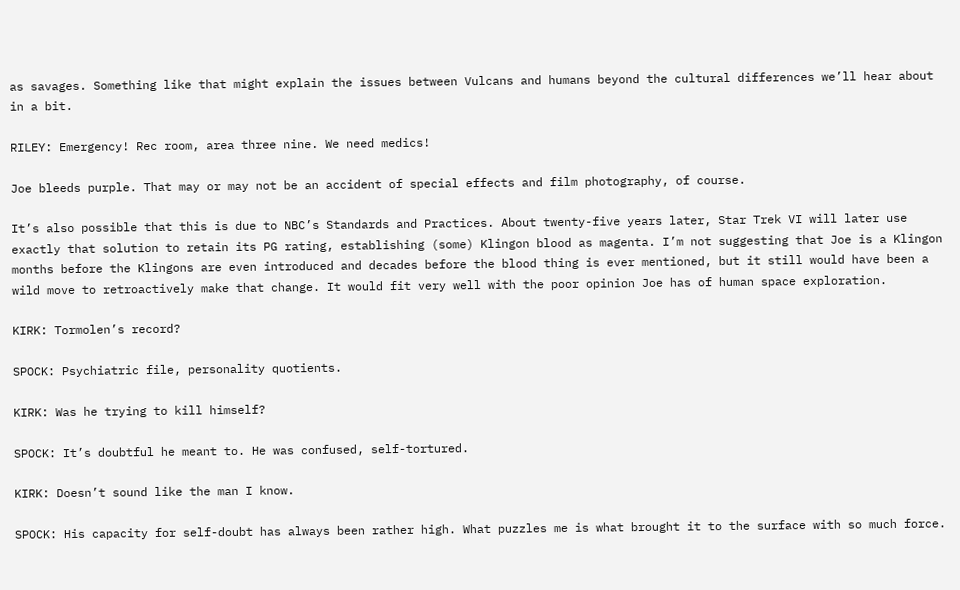as savages. Something like that might explain the issues between Vulcans and humans beyond the cultural differences we’ll hear about in a bit.

RILEY: Emergency! Rec room, area three nine. We need medics!

Joe bleeds purple. That may or may not be an accident of special effects and film photography, of course.

It’s also possible that this is due to NBC’s Standards and Practices. About twenty-five years later, Star Trek VI will later use exactly that solution to retain its PG rating, establishing (some) Klingon blood as magenta. I’m not suggesting that Joe is a Klingon months before the Klingons are even introduced and decades before the blood thing is ever mentioned, but it still would have been a wild move to retroactively make that change. It would fit very well with the poor opinion Joe has of human space exploration.

KIRK: Tormolen’s record?

SPOCK: Psychiatric file, personality quotients.

KIRK: Was he trying to kill himself?

SPOCK: It’s doubtful he meant to. He was confused, self-tortured.

KIRK: Doesn’t sound like the man I know.

SPOCK: His capacity for self-doubt has always been rather high. What puzzles me is what brought it to the surface with so much force.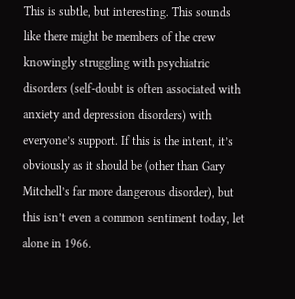This is subtle, but interesting. This sounds like there might be members of the crew knowingly struggling with psychiatric disorders (self-doubt is often associated with anxiety and depression disorders) with everyone’s support. If this is the intent, it’s obviously as it should be (other than Gary Mitchell’s far more dangerous disorder), but this isn’t even a common sentiment today, let alone in 1966.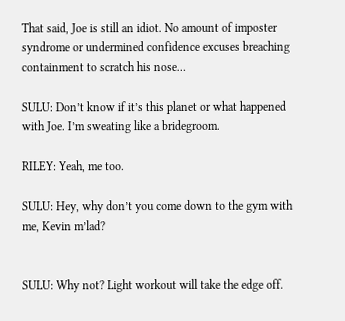That said, Joe is still an idiot. No amount of imposter syndrome or undermined confidence excuses breaching containment to scratch his nose…

SULU: Don’t know if it’s this planet or what happened with Joe. I’m sweating like a bridegroom.

RILEY: Yeah, me too.

SULU: Hey, why don’t you come down to the gym with me, Kevin m’lad?


SULU: Why not? Light workout will take the edge off.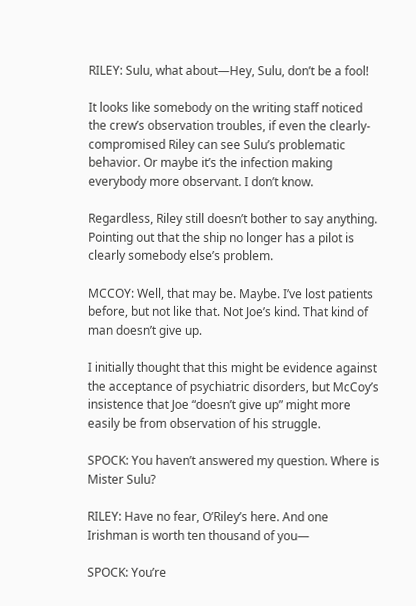RILEY: Sulu, what about—Hey, Sulu, don’t be a fool!

It looks like somebody on the writing staff noticed the crew’s observation troubles, if even the clearly-compromised Riley can see Sulu’s problematic behavior. Or maybe it’s the infection making everybody more observant. I don’t know.

Regardless, Riley still doesn’t bother to say anything. Pointing out that the ship no longer has a pilot is clearly somebody else’s problem.

MCCOY: Well, that may be. Maybe. I’ve lost patients before, but not like that. Not Joe’s kind. That kind of man doesn’t give up.

I initially thought that this might be evidence against the acceptance of psychiatric disorders, but McCoy’s insistence that Joe “doesn’t give up” might more easily be from observation of his struggle.

SPOCK: You haven’t answered my question. Where is Mister Sulu?

RILEY: Have no fear, O’Riley’s here. And one Irishman is worth ten thousand of you—

SPOCK: You’re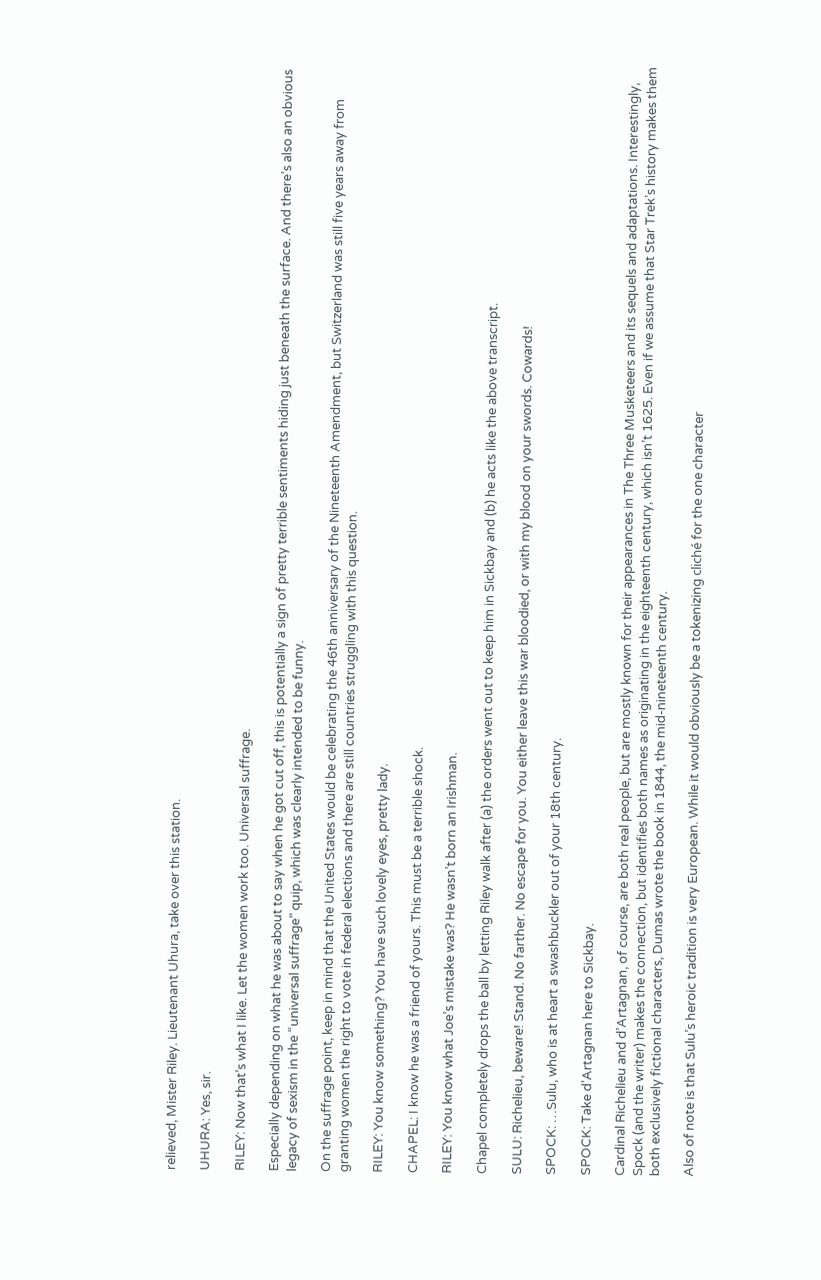relieved, Mister Riley. Lieutenant Uhura, take over this station.

UHURA: Yes, sir.

RILEY: Now that’s what I like. Let the women work too. Universal suffrage.

Especially depending on what he was about to say when he got cut off, this is potentially a sign of pretty terrible sentiments hiding just beneath the surface. And there’s also an obvious legacy of sexism in the “universal suffrage” quip, which was clearly intended to be funny.

On the suffrage point, keep in mind that the United States would be celebrating the 46th anniversary of the Nineteenth Amendment, but Switzerland was still five years away from granting women the right to vote in federal elections and there are still countries struggling with this question.

RILEY: You know something? You have such lovely eyes, pretty lady.

CHAPEL: I know he was a friend of yours. This must be a terrible shock.

RILEY: You know what Joe’s mistake was? He wasn’t born an Irishman.

Chapel completely drops the ball by letting Riley walk after (a) the orders went out to keep him in Sickbay and (b) he acts like the above transcript.

SULU: Richelieu, beware! Stand. No farther. No escape for you. You either leave this war bloodied, or with my blood on your swords. Cowards!

SPOCK: …Sulu, who is at heart a swashbuckler out of your 18th century.

SPOCK: Take d’Artagnan here to Sickbay.

Cardinal Richelieu and d’Artagnan, of course, are both real people, but are mostly known for their appearances in The Three Musketeers and its sequels and adaptations. Interestingly, Spock (and the writer) makes the connection, but identifies both names as originating in the eighteenth century, which isn’t 1625. Even if we assume that Star Trek’s history makes them both exclusively fictional characters, Dumas wrote the book in 1844, the mid-nineteenth century.

Also of note is that Sulu’s heroic tradition is very European. While it would obviously be a tokenizing cliché for the one character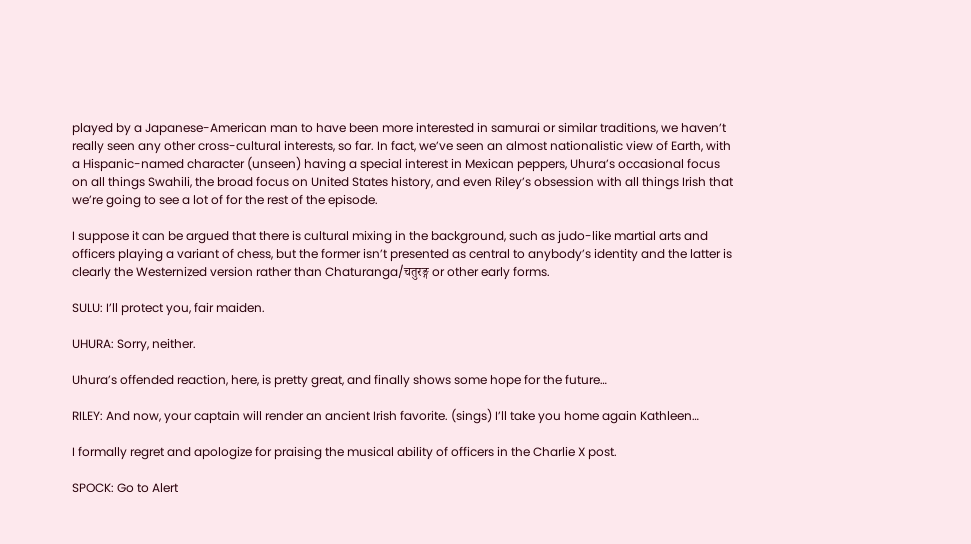played by a Japanese-American man to have been more interested in samurai or similar traditions, we haven’t really seen any other cross-cultural interests, so far. In fact, we’ve seen an almost nationalistic view of Earth, with a Hispanic-named character (unseen) having a special interest in Mexican peppers, Uhura’s occasional focus on all things Swahili, the broad focus on United States history, and even Riley’s obsession with all things Irish that we’re going to see a lot of for the rest of the episode.

I suppose it can be argued that there is cultural mixing in the background, such as judo-like martial arts and officers playing a variant of chess, but the former isn’t presented as central to anybody’s identity and the latter is clearly the Westernized version rather than Chaturanga/चतुरङ्ग or other early forms.

SULU: I’ll protect you, fair maiden.

UHURA: Sorry, neither.

Uhura’s offended reaction, here, is pretty great, and finally shows some hope for the future…

RILEY: And now, your captain will render an ancient Irish favorite. (sings) I’ll take you home again Kathleen…

I formally regret and apologize for praising the musical ability of officers in the Charlie X post.

SPOCK: Go to Alert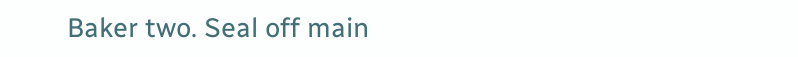Baker two. Seal off main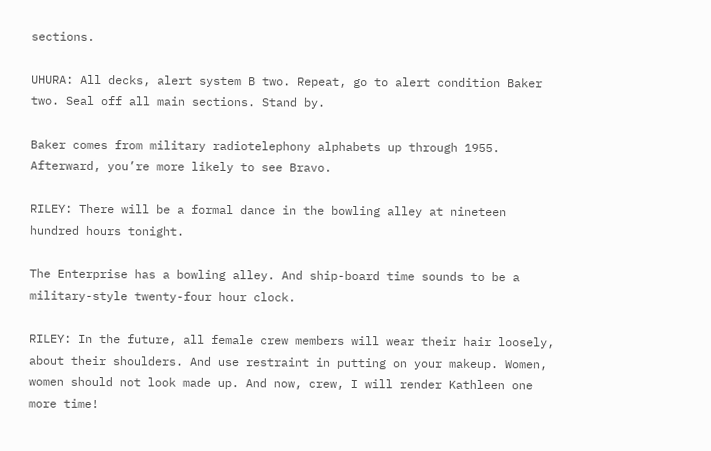sections.

UHURA: All decks, alert system B two. Repeat, go to alert condition Baker two. Seal off all main sections. Stand by.

Baker comes from military radiotelephony alphabets up through 1955. Afterward, you’re more likely to see Bravo.

RILEY: There will be a formal dance in the bowling alley at nineteen hundred hours tonight.

The Enterprise has a bowling alley. And ship-board time sounds to be a military-style twenty-four hour clock.

RILEY: In the future, all female crew members will wear their hair loosely, about their shoulders. And use restraint in putting on your makeup. Women, women should not look made up. And now, crew, I will render Kathleen one more time!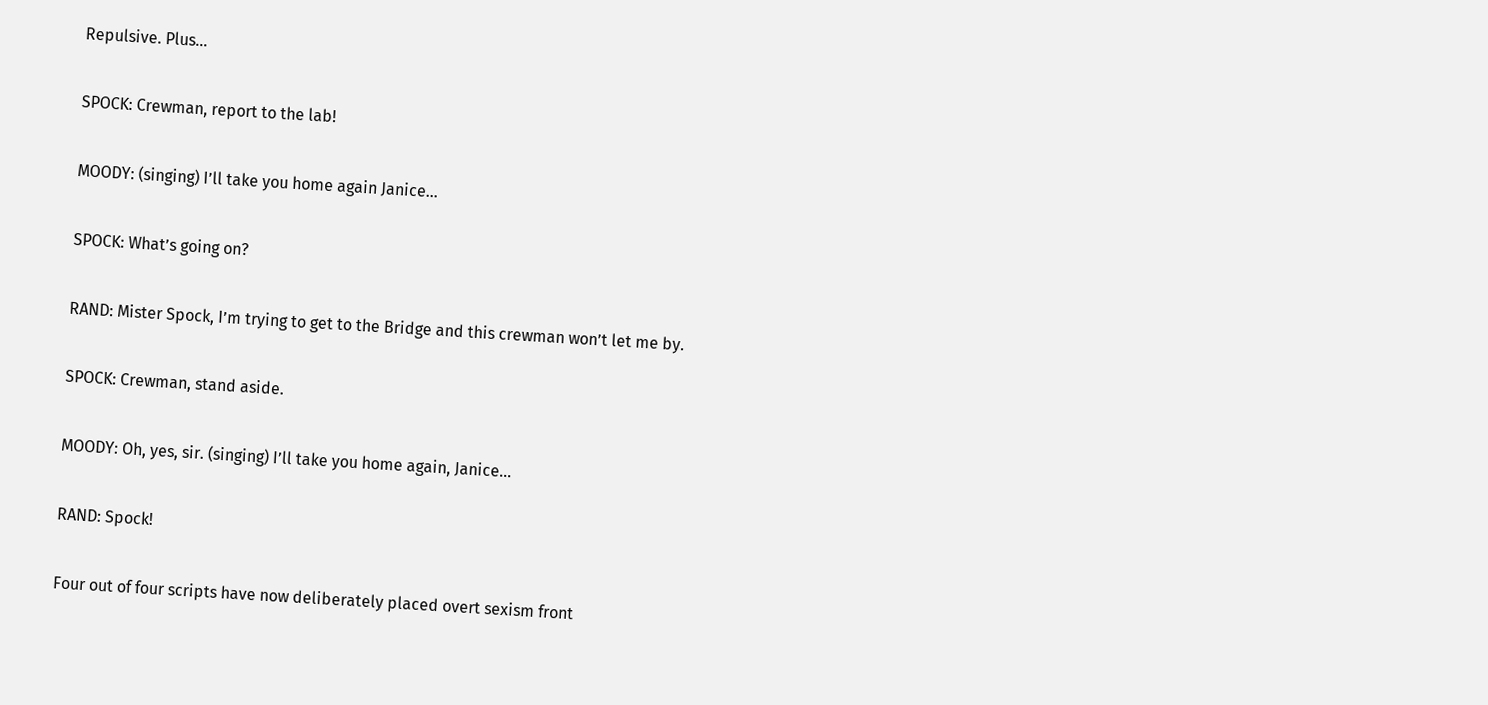Repulsive. Plus…

SPOCK: Crewman, report to the lab!

MOODY: (singing) I’ll take you home again Janice…

SPOCK: What’s going on?

RAND: Mister Spock, I’m trying to get to the Bridge and this crewman won’t let me by.

SPOCK: Crewman, stand aside.

MOODY: Oh, yes, sir. (singing) I’ll take you home again, Janice…

RAND: Spock!

Four out of four scripts have now deliberately placed overt sexism front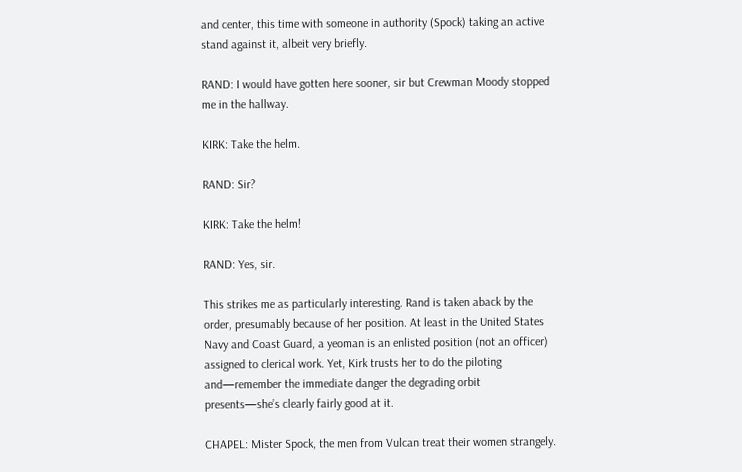and center, this time with someone in authority (Spock) taking an active stand against it, albeit very briefly.

RAND: I would have gotten here sooner, sir but Crewman Moody stopped me in the hallway.

KIRK: Take the helm.

RAND: Sir?

KIRK: Take the helm!

RAND: Yes, sir.

This strikes me as particularly interesting. Rand is taken aback by the order, presumably because of her position. At least in the United States Navy and Coast Guard, a yeoman is an enlisted position (not an officer) assigned to clerical work. Yet, Kirk trusts her to do the piloting and—remember the immediate danger the degrading orbit presents—she’s clearly fairly good at it.

CHAPEL: Mister Spock, the men from Vulcan treat their women strangely.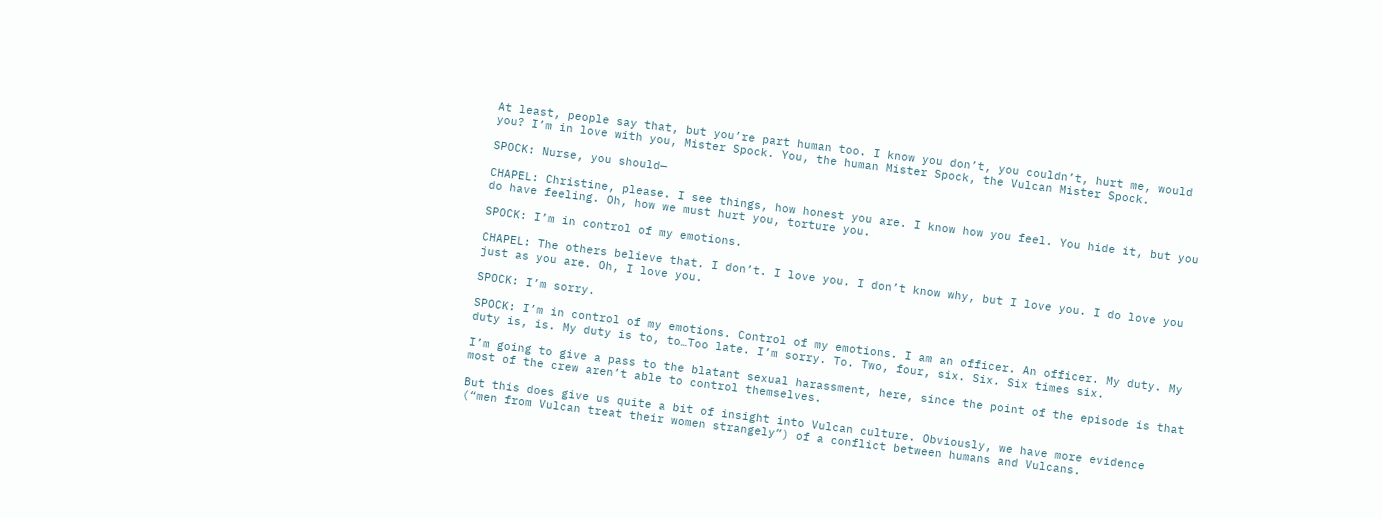At least, people say that, but you’re part human too. I know you don’t, you couldn’t, hurt me, would you? I’m in love with you, Mister Spock. You, the human Mister Spock, the Vulcan Mister Spock.

SPOCK: Nurse, you should—

CHAPEL: Christine, please. I see things, how honest you are. I know how you feel. You hide it, but you do have feeling. Oh, how we must hurt you, torture you.

SPOCK: I’m in control of my emotions.

CHAPEL: The others believe that. I don’t. I love you. I don’t know why, but I love you. I do love you just as you are. Oh, I love you.

SPOCK: I’m sorry.

SPOCK: I’m in control of my emotions. Control of my emotions. I am an officer. An officer. My duty. My duty is, is. My duty is to, to…Too late. I’m sorry. To. Two, four, six. Six. Six times six.

I’m going to give a pass to the blatant sexual harassment, here, since the point of the episode is that most of the crew aren’t able to control themselves.

But this does give us quite a bit of insight into Vulcan culture. Obviously, we have more evidence (“men from Vulcan treat their women strangely”) of a conflict between humans and Vulcans.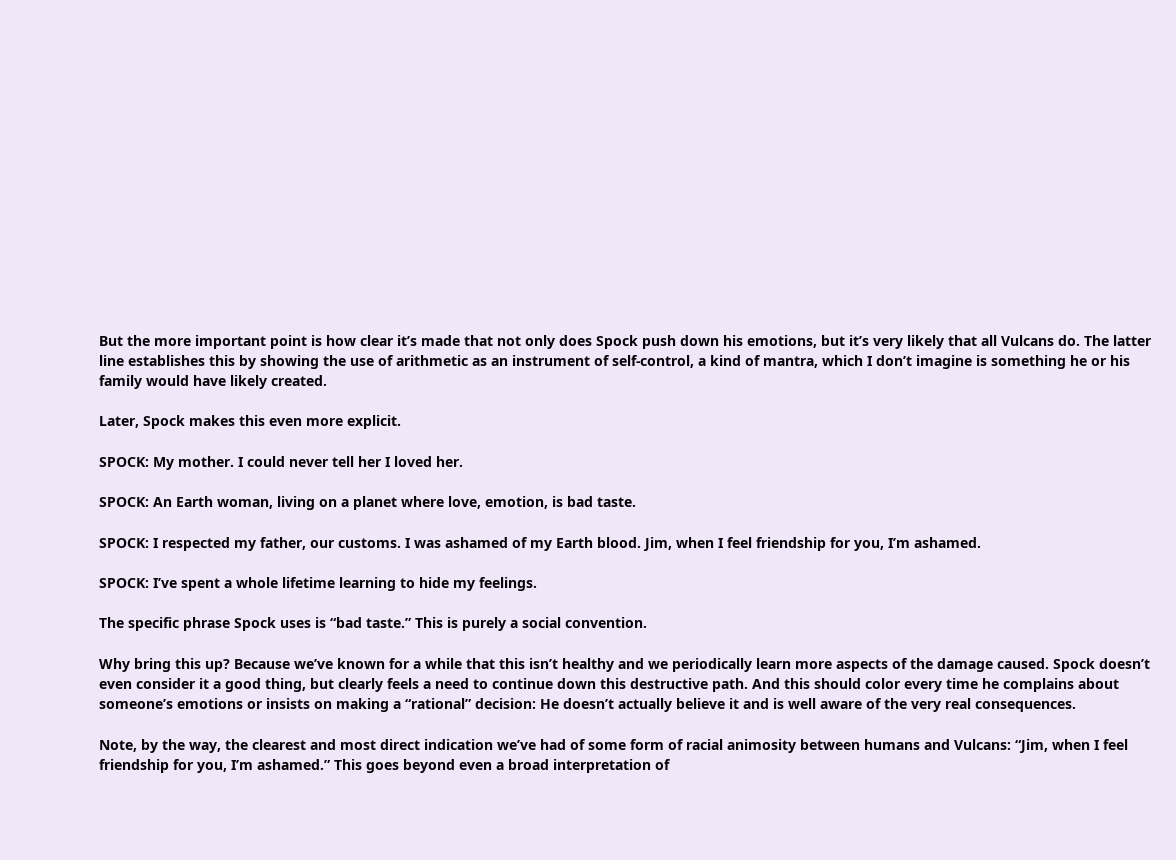But the more important point is how clear it’s made that not only does Spock push down his emotions, but it’s very likely that all Vulcans do. The latter line establishes this by showing the use of arithmetic as an instrument of self-control, a kind of mantra, which I don’t imagine is something he or his family would have likely created.

Later, Spock makes this even more explicit.

SPOCK: My mother. I could never tell her I loved her.

SPOCK: An Earth woman, living on a planet where love, emotion, is bad taste.

SPOCK: I respected my father, our customs. I was ashamed of my Earth blood. Jim, when I feel friendship for you, I’m ashamed.

SPOCK: I’ve spent a whole lifetime learning to hide my feelings.

The specific phrase Spock uses is “bad taste.” This is purely a social convention.

Why bring this up? Because we’ve known for a while that this isn’t healthy and we periodically learn more aspects of the damage caused. Spock doesn’t even consider it a good thing, but clearly feels a need to continue down this destructive path. And this should color every time he complains about someone’s emotions or insists on making a “rational” decision: He doesn’t actually believe it and is well aware of the very real consequences.

Note, by the way, the clearest and most direct indication we’ve had of some form of racial animosity between humans and Vulcans: “Jim, when I feel friendship for you, I’m ashamed.” This goes beyond even a broad interpretation of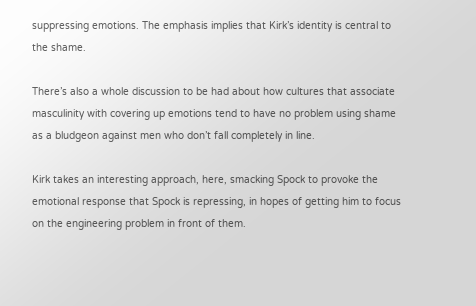suppressing emotions. The emphasis implies that Kirk’s identity is central to the shame.

There’s also a whole discussion to be had about how cultures that associate masculinity with covering up emotions tend to have no problem using shame as a bludgeon against men who don’t fall completely in line.

Kirk takes an interesting approach, here, smacking Spock to provoke the emotional response that Spock is repressing, in hopes of getting him to focus on the engineering problem in front of them.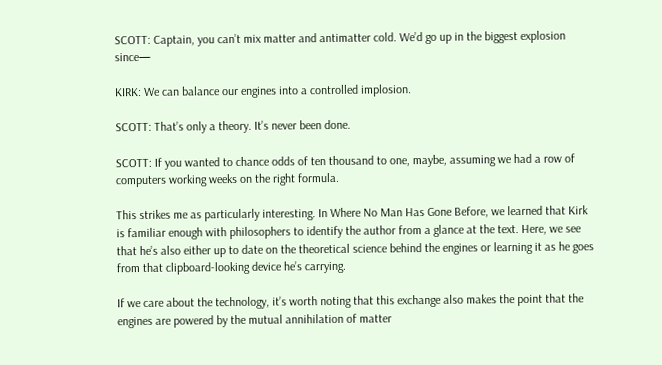SCOTT: Captain, you can’t mix matter and antimatter cold. We’d go up in the biggest explosion since—

KIRK: We can balance our engines into a controlled implosion.

SCOTT: That’s only a theory. It’s never been done.

SCOTT: If you wanted to chance odds of ten thousand to one, maybe, assuming we had a row of computers working weeks on the right formula.

This strikes me as particularly interesting. In Where No Man Has Gone Before, we learned that Kirk is familiar enough with philosophers to identify the author from a glance at the text. Here, we see that he’s also either up to date on the theoretical science behind the engines or learning it as he goes from that clipboard-looking device he’s carrying.

If we care about the technology, it’s worth noting that this exchange also makes the point that the engines are powered by the mutual annihilation of matter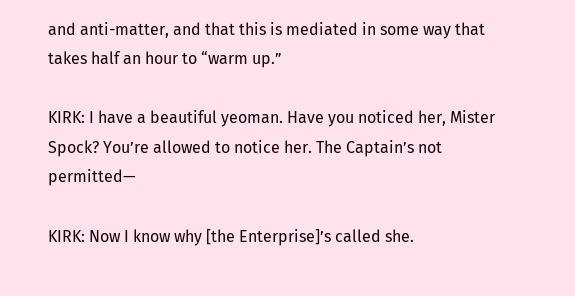and anti-matter, and that this is mediated in some way that takes half an hour to “warm up.”

KIRK: I have a beautiful yeoman. Have you noticed her, Mister Spock? You’re allowed to notice her. The Captain’s not permitted—

KIRK: Now I know why [the Enterprise]’s called she.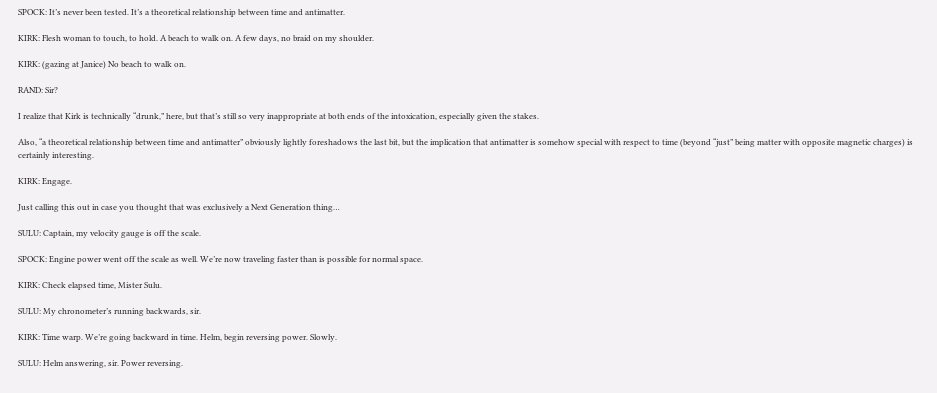SPOCK: It’s never been tested. It’s a theoretical relationship between time and antimatter.

KIRK: Flesh woman to touch, to hold. A beach to walk on. A few days, no braid on my shoulder.

KIRK: (gazing at Janice) No beach to walk on.

RAND: Sir?

I realize that Kirk is technically “drunk,” here, but that’s still so very inappropriate at both ends of the intoxication, especially given the stakes.

Also, “a theoretical relationship between time and antimatter” obviously lightly foreshadows the last bit, but the implication that antimatter is somehow special with respect to time (beyond “just” being matter with opposite magnetic charges) is certainly interesting.

KIRK: Engage.

Just calling this out in case you thought that was exclusively a Next Generation thing…

SULU: Captain, my velocity gauge is off the scale.

SPOCK: Engine power went off the scale as well. We’re now traveling faster than is possible for normal space.

KIRK: Check elapsed time, Mister Sulu.

SULU: My chronometer’s running backwards, sir.

KIRK: Time warp. We’re going backward in time. Helm, begin reversing power. Slowly.

SULU: Helm answering, sir. Power reversing.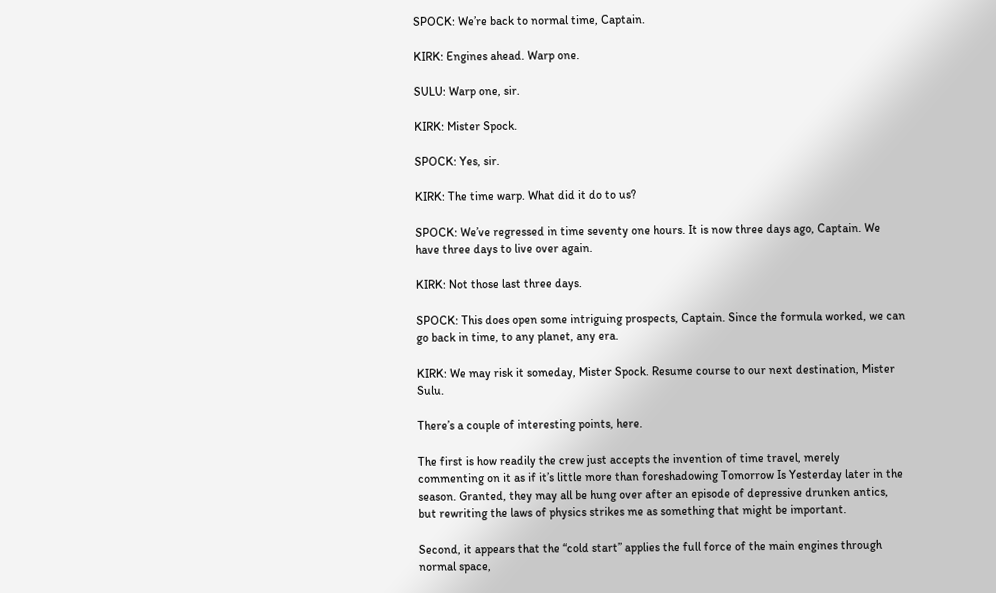SPOCK: We’re back to normal time, Captain.

KIRK: Engines ahead. Warp one.

SULU: Warp one, sir.

KIRK: Mister Spock.

SPOCK: Yes, sir.

KIRK: The time warp. What did it do to us?

SPOCK: We’ve regressed in time seventy one hours. It is now three days ago, Captain. We have three days to live over again.

KIRK: Not those last three days.

SPOCK: This does open some intriguing prospects, Captain. Since the formula worked, we can go back in time, to any planet, any era.

KIRK: We may risk it someday, Mister Spock. Resume course to our next destination, Mister Sulu.

There’s a couple of interesting points, here.

The first is how readily the crew just accepts the invention of time travel, merely commenting on it as if it’s little more than foreshadowing Tomorrow Is Yesterday later in the season. Granted, they may all be hung over after an episode of depressive drunken antics, but rewriting the laws of physics strikes me as something that might be important.

Second, it appears that the “cold start” applies the full force of the main engines through normal space,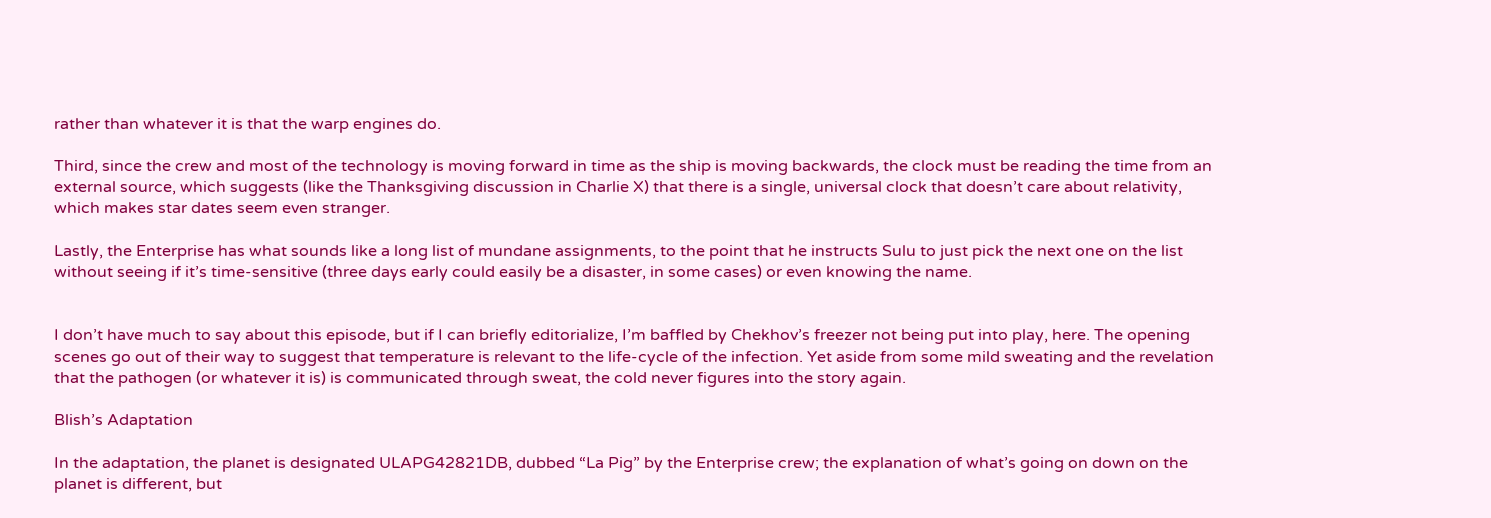rather than whatever it is that the warp engines do.

Third, since the crew and most of the technology is moving forward in time as the ship is moving backwards, the clock must be reading the time from an external source, which suggests (like the Thanksgiving discussion in Charlie X) that there is a single, universal clock that doesn’t care about relativity, which makes star dates seem even stranger.

Lastly, the Enterprise has what sounds like a long list of mundane assignments, to the point that he instructs Sulu to just pick the next one on the list without seeing if it’s time-sensitive (three days early could easily be a disaster, in some cases) or even knowing the name.


I don’t have much to say about this episode, but if I can briefly editorialize, I’m baffled by Chekhov’s freezer not being put into play, here. The opening scenes go out of their way to suggest that temperature is relevant to the life-cycle of the infection. Yet aside from some mild sweating and the revelation that the pathogen (or whatever it is) is communicated through sweat, the cold never figures into the story again.

Blish’s Adaptation

In the adaptation, the planet is designated ULAPG42821DB, dubbed “La Pig” by the Enterprise crew; the explanation of what’s going on down on the planet is different, but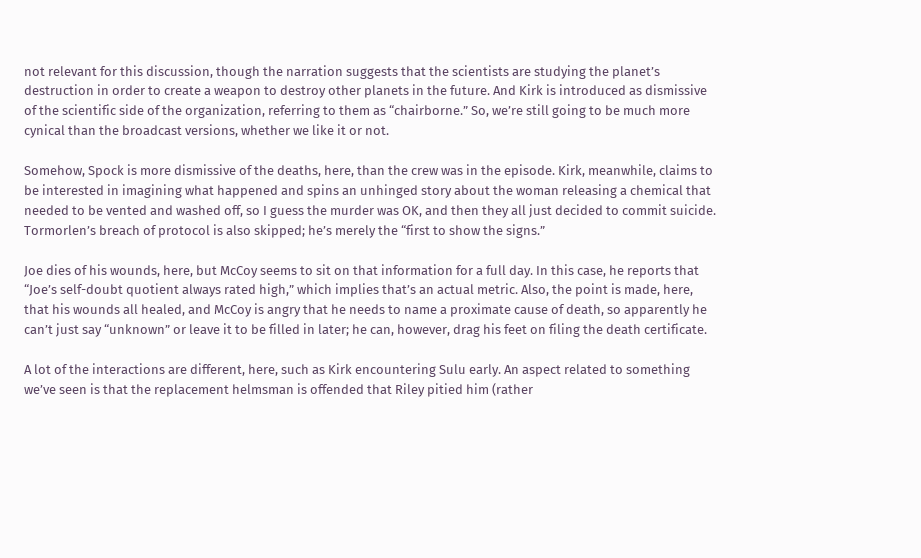not relevant for this discussion, though the narration suggests that the scientists are studying the planet’s destruction in order to create a weapon to destroy other planets in the future. And Kirk is introduced as dismissive of the scientific side of the organization, referring to them as “chairborne.” So, we’re still going to be much more cynical than the broadcast versions, whether we like it or not.

Somehow, Spock is more dismissive of the deaths, here, than the crew was in the episode. Kirk, meanwhile, claims to be interested in imagining what happened and spins an unhinged story about the woman releasing a chemical that needed to be vented and washed off, so I guess the murder was OK, and then they all just decided to commit suicide. Tormorlen’s breach of protocol is also skipped; he’s merely the “first to show the signs.”

Joe dies of his wounds, here, but McCoy seems to sit on that information for a full day. In this case, he reports that “Joe’s self-doubt quotient always rated high,” which implies that’s an actual metric. Also, the point is made, here, that his wounds all healed, and McCoy is angry that he needs to name a proximate cause of death, so apparently he can’t just say “unknown” or leave it to be filled in later; he can, however, drag his feet on filing the death certificate.

A lot of the interactions are different, here, such as Kirk encountering Sulu early. An aspect related to something we’ve seen is that the replacement helmsman is offended that Riley pitied him (rather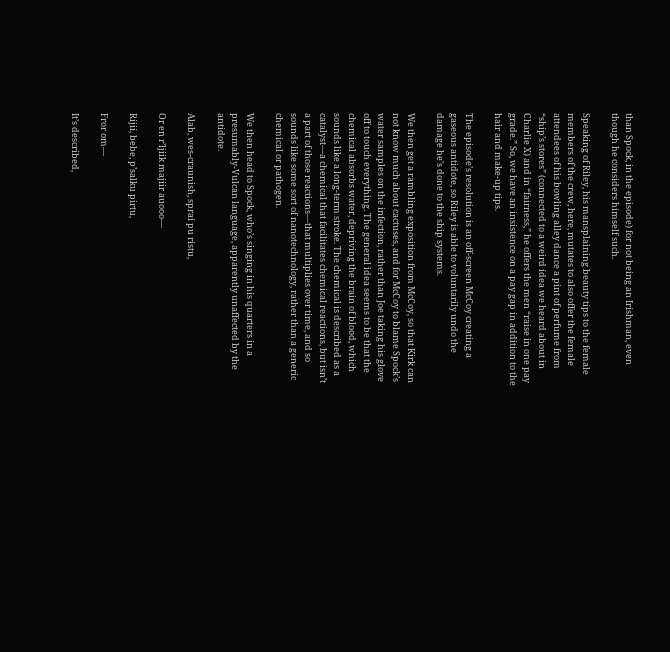than Spock, in the episode) for not being an Irishman, even though he considers himself such.

Speaking of Riley, his mansplaining beauty tips to the female members of the crew, here, mutates to also offer the female attendees of his bowling alley dance a pint of perfume from “ship’s stores” (connected to a weird idea we heard about in Charlie X) and in “fairness,” he offers the men “raise in one pay grade.” So, we have an insistence on a pay gap in addition to the hair and make-up tips.

The episode’s resolution is an off-screen McCoy creating a gaseous antidote, so Riley is able to voluntarily undo the damage he’s done to the ship systems.

We then get a rambling exposition from McCoy, so that Kirk can not know much about cactuses, and for McCoy to blame Spock’s water samples on the infection, rather than Joe taking his glove off to touch everything. The general idea seems to be that the chemical absorbs water, depriving the brain of blood, which sounds like a long-term stroke. The chemical is described as a catalyst—a chemical that facilitates chemical reactions, but isn’t a part of those reactions—that multiplies over time, and so sounds like some sort of nanotechnology, rather than a generic chemical or pathogen.

We then head to Spock, who’s singing in his quarters in a presumably-Vulcan language, apparently unaffected by the antidote.

Alab, wes-craunish, sprai pu ristu,

Or en r’ljiik majiir auooo—

Rijii, bebe, p’salku pirtu,

Fror om—

It’s described,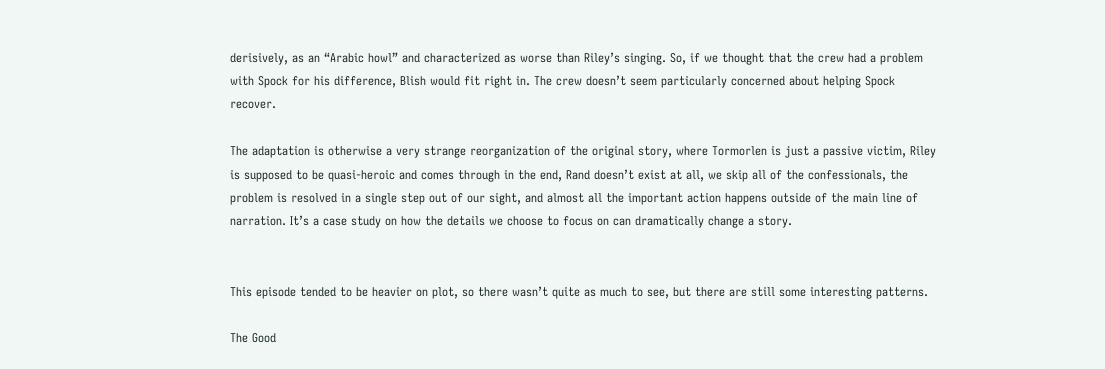derisively, as an “Arabic howl” and characterized as worse than Riley’s singing. So, if we thought that the crew had a problem with Spock for his difference, Blish would fit right in. The crew doesn’t seem particularly concerned about helping Spock recover.

The adaptation is otherwise a very strange reorganization of the original story, where Tormorlen is just a passive victim, Riley is supposed to be quasi-heroic and comes through in the end, Rand doesn’t exist at all, we skip all of the confessionals, the problem is resolved in a single step out of our sight, and almost all the important action happens outside of the main line of narration. It’s a case study on how the details we choose to focus on can dramatically change a story.


This episode tended to be heavier on plot, so there wasn’t quite as much to see, but there are still some interesting patterns.

The Good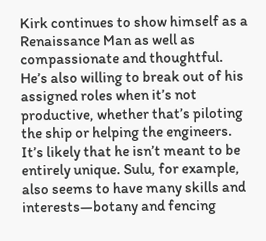Kirk continues to show himself as a Renaissance Man as well as compassionate and thoughtful. He’s also willing to break out of his assigned roles when it’s not productive, whether that’s piloting the ship or helping the engineers. It’s likely that he isn’t meant to be entirely unique. Sulu, for example, also seems to have many skills and interests—botany and fencing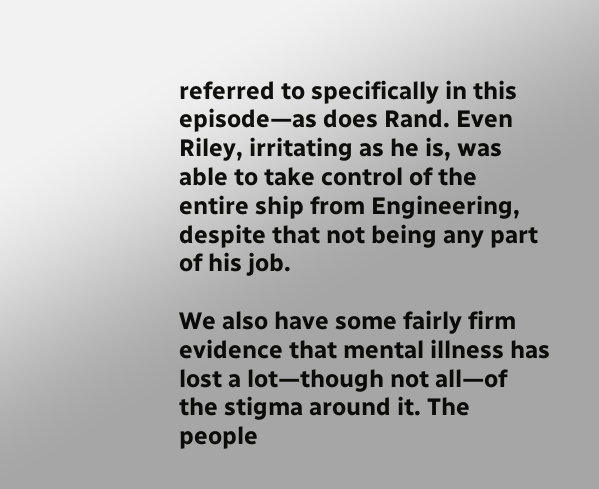referred to specifically in this episode—as does Rand. Even Riley, irritating as he is, was able to take control of the entire ship from Engineering, despite that not being any part of his job.

We also have some fairly firm evidence that mental illness has lost a lot—though not all—of the stigma around it. The people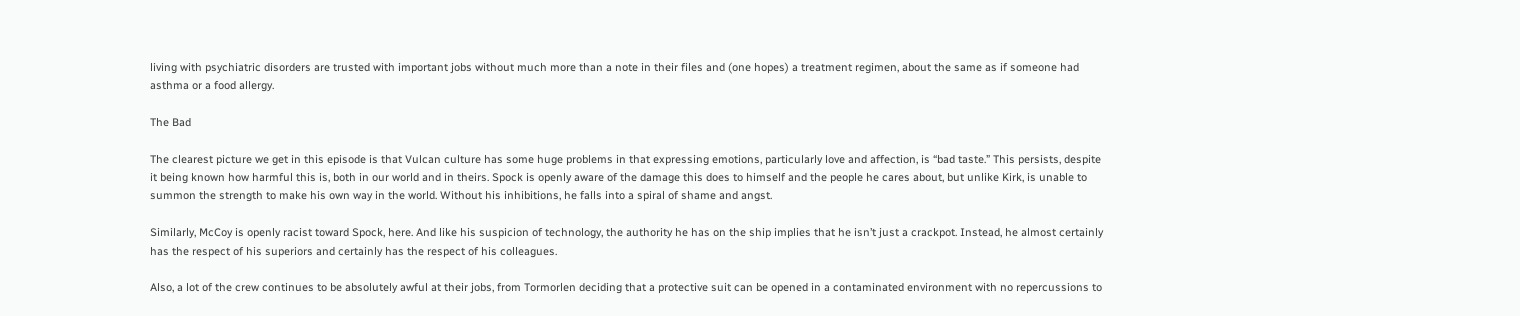living with psychiatric disorders are trusted with important jobs without much more than a note in their files and (one hopes) a treatment regimen, about the same as if someone had asthma or a food allergy.

The Bad

The clearest picture we get in this episode is that Vulcan culture has some huge problems in that expressing emotions, particularly love and affection, is “bad taste.” This persists, despite it being known how harmful this is, both in our world and in theirs. Spock is openly aware of the damage this does to himself and the people he cares about, but unlike Kirk, is unable to summon the strength to make his own way in the world. Without his inhibitions, he falls into a spiral of shame and angst.

Similarly, McCoy is openly racist toward Spock, here. And like his suspicion of technology, the authority he has on the ship implies that he isn’t just a crackpot. Instead, he almost certainly has the respect of his superiors and certainly has the respect of his colleagues.

Also, a lot of the crew continues to be absolutely awful at their jobs, from Tormorlen deciding that a protective suit can be opened in a contaminated environment with no repercussions to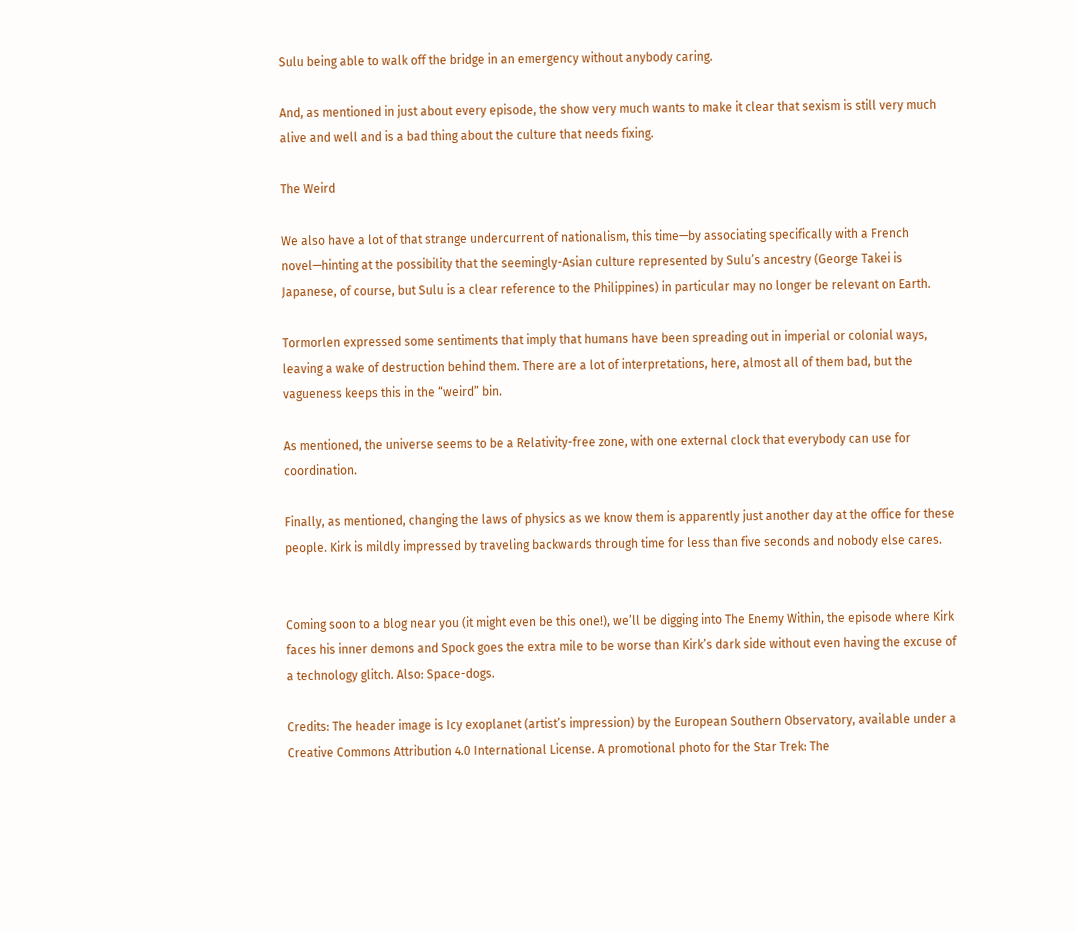Sulu being able to walk off the bridge in an emergency without anybody caring.

And, as mentioned in just about every episode, the show very much wants to make it clear that sexism is still very much alive and well and is a bad thing about the culture that needs fixing.

The Weird

We also have a lot of that strange undercurrent of nationalism, this time—by associating specifically with a French novel—hinting at the possibility that the seemingly-Asian culture represented by Sulu’s ancestry (George Takei is Japanese, of course, but Sulu is a clear reference to the Philippines) in particular may no longer be relevant on Earth.

Tormorlen expressed some sentiments that imply that humans have been spreading out in imperial or colonial ways, leaving a wake of destruction behind them. There are a lot of interpretations, here, almost all of them bad, but the vagueness keeps this in the “weird” bin.

As mentioned, the universe seems to be a Relativity-free zone, with one external clock that everybody can use for coordination.

Finally, as mentioned, changing the laws of physics as we know them is apparently just another day at the office for these people. Kirk is mildly impressed by traveling backwards through time for less than five seconds and nobody else cares.


Coming soon to a blog near you (it might even be this one!), we’ll be digging into The Enemy Within, the episode where Kirk faces his inner demons and Spock goes the extra mile to be worse than Kirk’s dark side without even having the excuse of a technology glitch. Also: Space-dogs.

Credits: The header image is Icy exoplanet (artist’s impression) by the European Southern Observatory, available under a Creative Commons Attribution 4.0 International License. A promotional photo for the Star Trek: The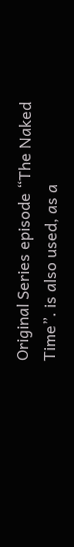Original Series episode “The Naked Time”. is also used, as a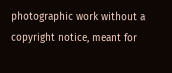photographic work without a copyright notice, meant for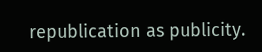republication as publicity.